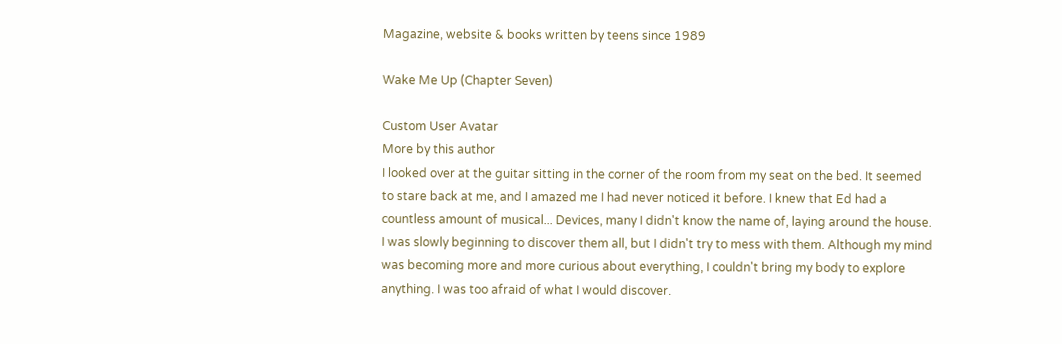Magazine, website & books written by teens since 1989

Wake Me Up (Chapter Seven)

Custom User Avatar
More by this author
I looked over at the guitar sitting in the corner of the room from my seat on the bed. It seemed to stare back at me, and I amazed me I had never noticed it before. I knew that Ed had a countless amount of musical... Devices, many I didn't know the name of, laying around the house. I was slowly beginning to discover them all, but I didn't try to mess with them. Although my mind was becoming more and more curious about everything, I couldn't bring my body to explore anything. I was too afraid of what I would discover.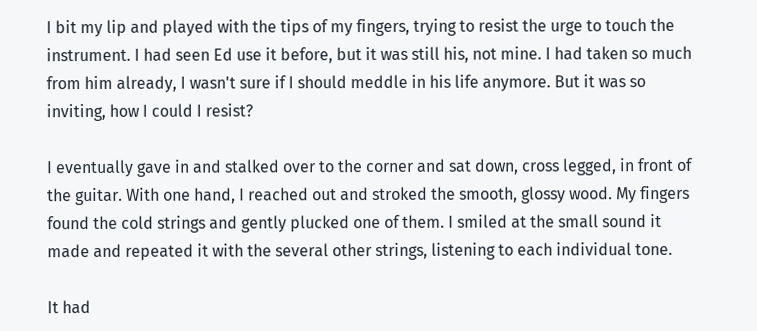I bit my lip and played with the tips of my fingers, trying to resist the urge to touch the instrument. I had seen Ed use it before, but it was still his, not mine. I had taken so much from him already, I wasn't sure if I should meddle in his life anymore. But it was so inviting, how I could I resist?

I eventually gave in and stalked over to the corner and sat down, cross legged, in front of the guitar. With one hand, I reached out and stroked the smooth, glossy wood. My fingers found the cold strings and gently plucked one of them. I smiled at the small sound it made and repeated it with the several other strings, listening to each individual tone.

It had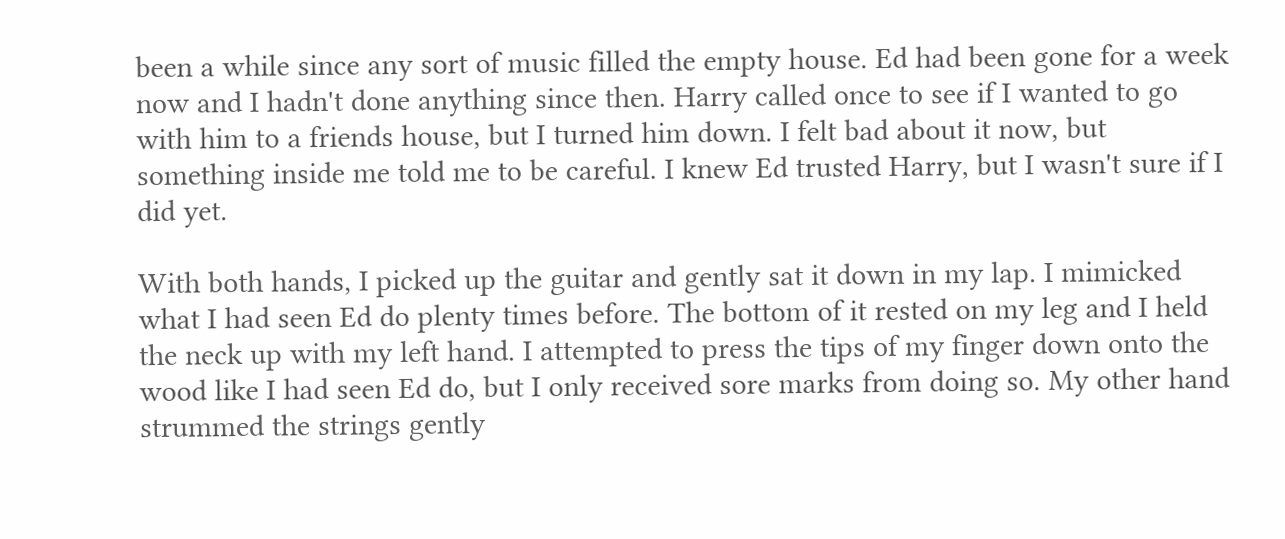been a while since any sort of music filled the empty house. Ed had been gone for a week now and I hadn't done anything since then. Harry called once to see if I wanted to go with him to a friends house, but I turned him down. I felt bad about it now, but something inside me told me to be careful. I knew Ed trusted Harry, but I wasn't sure if I did yet.

With both hands, I picked up the guitar and gently sat it down in my lap. I mimicked what I had seen Ed do plenty times before. The bottom of it rested on my leg and I held the neck up with my left hand. I attempted to press the tips of my finger down onto the wood like I had seen Ed do, but I only received sore marks from doing so. My other hand strummed the strings gently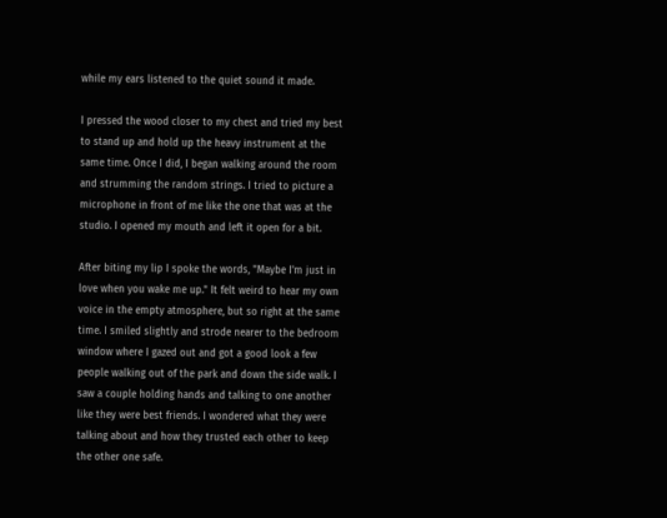while my ears listened to the quiet sound it made.

I pressed the wood closer to my chest and tried my best to stand up and hold up the heavy instrument at the same time. Once I did, I began walking around the room and strumming the random strings. I tried to picture a microphone in front of me like the one that was at the studio. I opened my mouth and left it open for a bit.

After biting my lip I spoke the words, "Maybe I'm just in love when you wake me up." It felt weird to hear my own voice in the empty atmosphere, but so right at the same time. I smiled slightly and strode nearer to the bedroom window where I gazed out and got a good look a few people walking out of the park and down the side walk. I saw a couple holding hands and talking to one another like they were best friends. I wondered what they were talking about and how they trusted each other to keep the other one safe.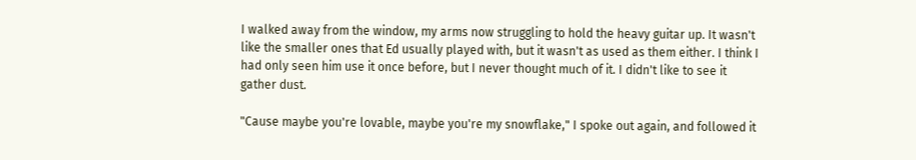I walked away from the window, my arms now struggling to hold the heavy guitar up. It wasn't like the smaller ones that Ed usually played with, but it wasn't as used as them either. I think I had only seen him use it once before, but I never thought much of it. I didn't like to see it gather dust.

"Cause maybe you're lovable, maybe you're my snowflake," I spoke out again, and followed it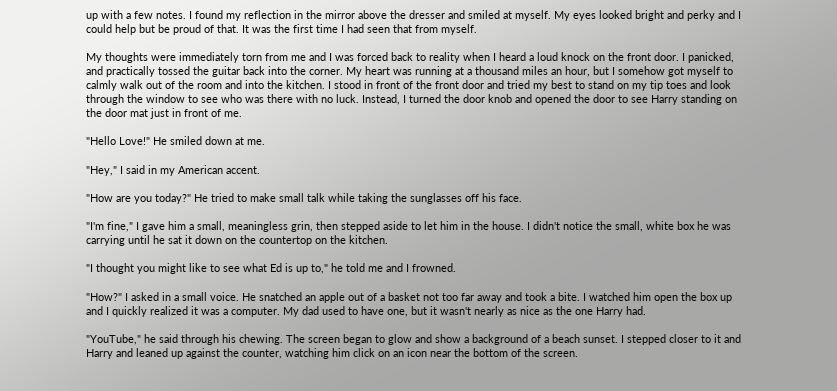up with a few notes. I found my reflection in the mirror above the dresser and smiled at myself. My eyes looked bright and perky and I could help but be proud of that. It was the first time I had seen that from myself.

My thoughts were immediately torn from me and I was forced back to reality when I heard a loud knock on the front door. I panicked, and practically tossed the guitar back into the corner. My heart was running at a thousand miles an hour, but I somehow got myself to calmly walk out of the room and into the kitchen. I stood in front of the front door and tried my best to stand on my tip toes and look through the window to see who was there with no luck. Instead, I turned the door knob and opened the door to see Harry standing on the door mat just in front of me.

"Hello Love!" He smiled down at me.

"Hey," I said in my American accent.

"How are you today?" He tried to make small talk while taking the sunglasses off his face.

"I'm fine," I gave him a small, meaningless grin, then stepped aside to let him in the house. I didn't notice the small, white box he was carrying until he sat it down on the countertop on the kitchen.

"I thought you might like to see what Ed is up to," he told me and I frowned.

"How?" I asked in a small voice. He snatched an apple out of a basket not too far away and took a bite. I watched him open the box up and I quickly realized it was a computer. My dad used to have one, but it wasn't nearly as nice as the one Harry had.

"YouTube," he said through his chewing. The screen began to glow and show a background of a beach sunset. I stepped closer to it and Harry and leaned up against the counter, watching him click on an icon near the bottom of the screen.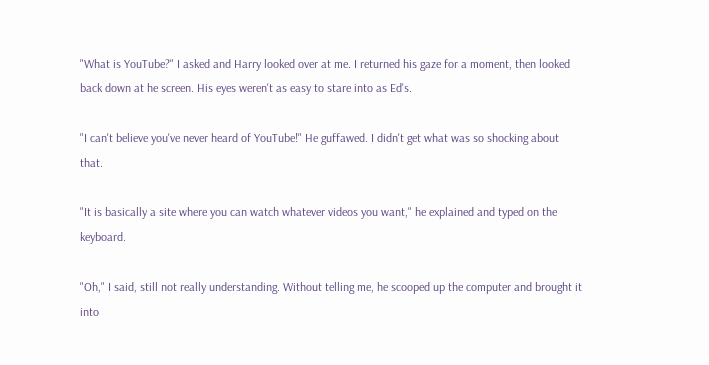"What is YouTube?" I asked and Harry looked over at me. I returned his gaze for a moment, then looked back down at he screen. His eyes weren't as easy to stare into as Ed's.

"I can't believe you've never heard of YouTube!" He guffawed. I didn't get what was so shocking about that.

"It is basically a site where you can watch whatever videos you want," he explained and typed on the keyboard.

"Oh," I said, still not really understanding. Without telling me, he scooped up the computer and brought it into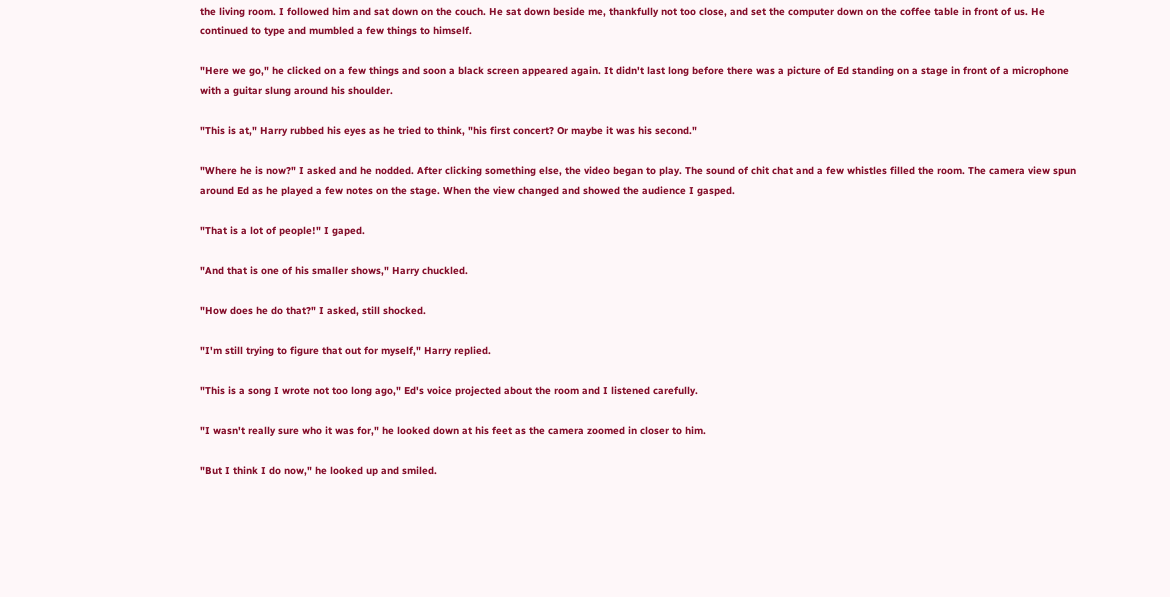the living room. I followed him and sat down on the couch. He sat down beside me, thankfully not too close, and set the computer down on the coffee table in front of us. He continued to type and mumbled a few things to himself.

"Here we go," he clicked on a few things and soon a black screen appeared again. It didn't last long before there was a picture of Ed standing on a stage in front of a microphone with a guitar slung around his shoulder.

"This is at," Harry rubbed his eyes as he tried to think, "his first concert? Or maybe it was his second."

"Where he is now?" I asked and he nodded. After clicking something else, the video began to play. The sound of chit chat and a few whistles filled the room. The camera view spun around Ed as he played a few notes on the stage. When the view changed and showed the audience I gasped.

"That is a lot of people!" I gaped.

"And that is one of his smaller shows," Harry chuckled.

"How does he do that?" I asked, still shocked.

"I'm still trying to figure that out for myself," Harry replied.

"This is a song I wrote not too long ago," Ed's voice projected about the room and I listened carefully.

"I wasn't really sure who it was for," he looked down at his feet as the camera zoomed in closer to him.

"But I think I do now," he looked up and smiled.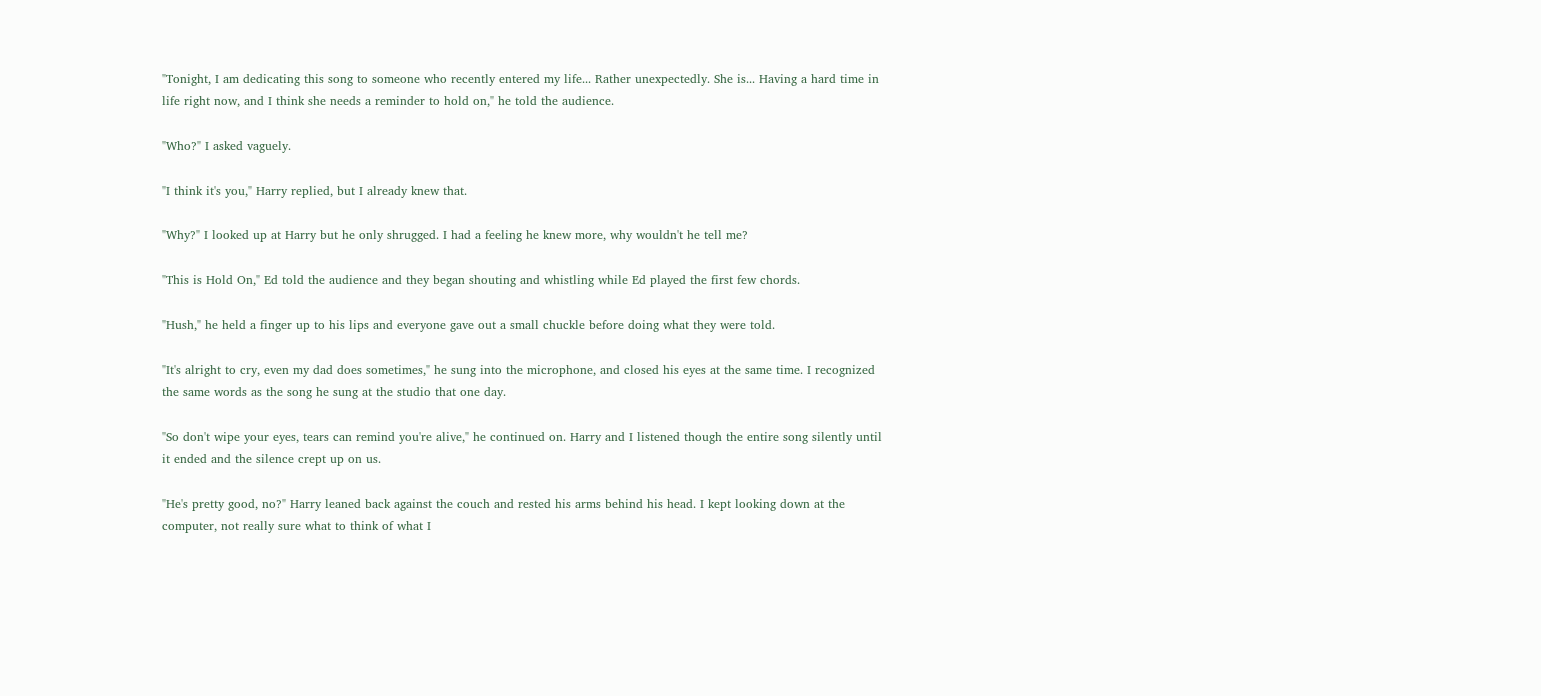"Tonight, I am dedicating this song to someone who recently entered my life... Rather unexpectedly. She is... Having a hard time in life right now, and I think she needs a reminder to hold on," he told the audience.

"Who?" I asked vaguely.

"I think it's you," Harry replied, but I already knew that.

"Why?" I looked up at Harry but he only shrugged. I had a feeling he knew more, why wouldn't he tell me?

"This is Hold On," Ed told the audience and they began shouting and whistling while Ed played the first few chords.

"Hush," he held a finger up to his lips and everyone gave out a small chuckle before doing what they were told.

"It's alright to cry, even my dad does sometimes," he sung into the microphone, and closed his eyes at the same time. I recognized the same words as the song he sung at the studio that one day.

"So don't wipe your eyes, tears can remind you're alive," he continued on. Harry and I listened though the entire song silently until it ended and the silence crept up on us.

"He's pretty good, no?" Harry leaned back against the couch and rested his arms behind his head. I kept looking down at the computer, not really sure what to think of what I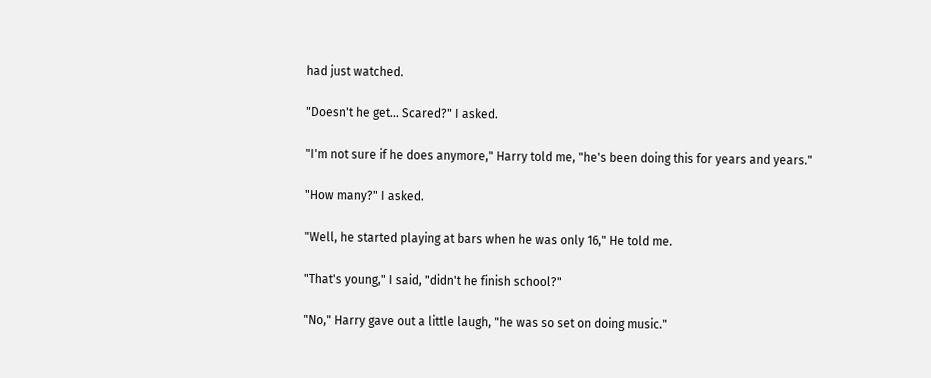had just watched.

"Doesn't he get... Scared?" I asked.

"I'm not sure if he does anymore," Harry told me, "he's been doing this for years and years."

"How many?" I asked.

"Well, he started playing at bars when he was only 16," He told me.

"That's young," I said, "didn't he finish school?"

"No," Harry gave out a little laugh, "he was so set on doing music."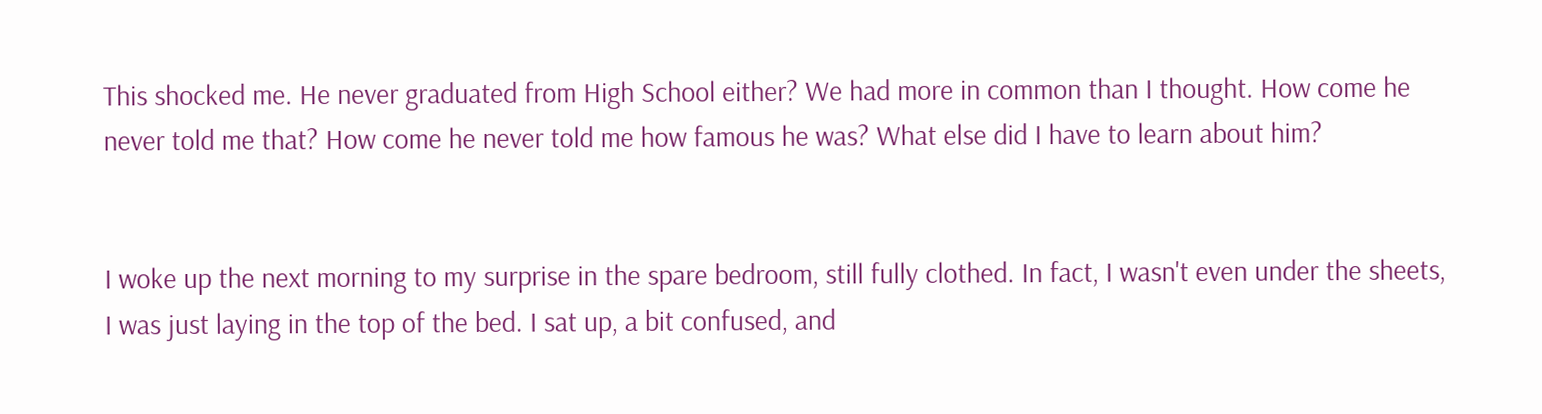This shocked me. He never graduated from High School either? We had more in common than I thought. How come he never told me that? How come he never told me how famous he was? What else did I have to learn about him?


I woke up the next morning to my surprise in the spare bedroom, still fully clothed. In fact, I wasn't even under the sheets, I was just laying in the top of the bed. I sat up, a bit confused, and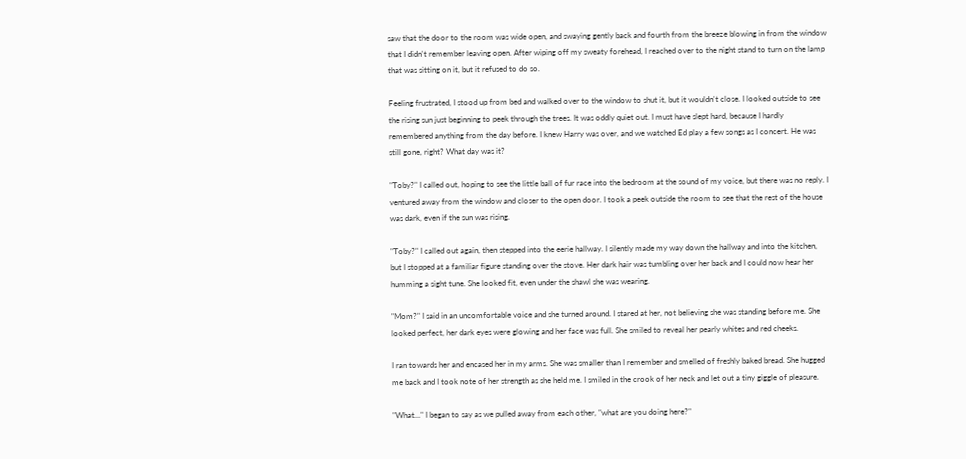saw that the door to the room was wide open, and swaying gently back and fourth from the breeze blowing in from the window that I didn't remember leaving open. After wiping off my sweaty forehead, I reached over to the night stand to turn on the lamp that was sitting on it, but it refused to do so.

Feeling frustrated, I stood up from bed and walked over to the window to shut it, but it wouldn't close. I looked outside to see the rising sun just beginning to peek through the trees. It was oddly quiet out. I must have slept hard, because I hardly remembered anything from the day before. I knew Harry was over, and we watched Ed play a few songs as I concert. He was still gone, right? What day was it?

"Toby?" I called out, hoping to see the little ball of fur race into the bedroom at the sound of my voice, but there was no reply. I ventured away from the window and closer to the open door. I took a peek outside the room to see that the rest of the house was dark, even if the sun was rising.

"Toby?" I called out again, then stepped into the eerie hallway. I silently made my way down the hallway and into the kitchen, but I stopped at a familiar figure standing over the stove. Her dark hair was tumbling over her back and I could now hear her humming a sight tune. She looked fit, even under the shawl she was wearing.

"Mom?" I said in an uncomfortable voice and she turned around. I stared at her, not believing she was standing before me. She looked perfect, her dark eyes were glowing and her face was full. She smiled to reveal her pearly whites and red cheeks.

I ran towards her and encased her in my arms. She was smaller than I remember and smelled of freshly baked bread. She hugged me back and I took note of her strength as she held me. I smiled in the crook of her neck and let out a tiny giggle of pleasure.

"What..." I began to say as we pulled away from each other, "what are you doing here?"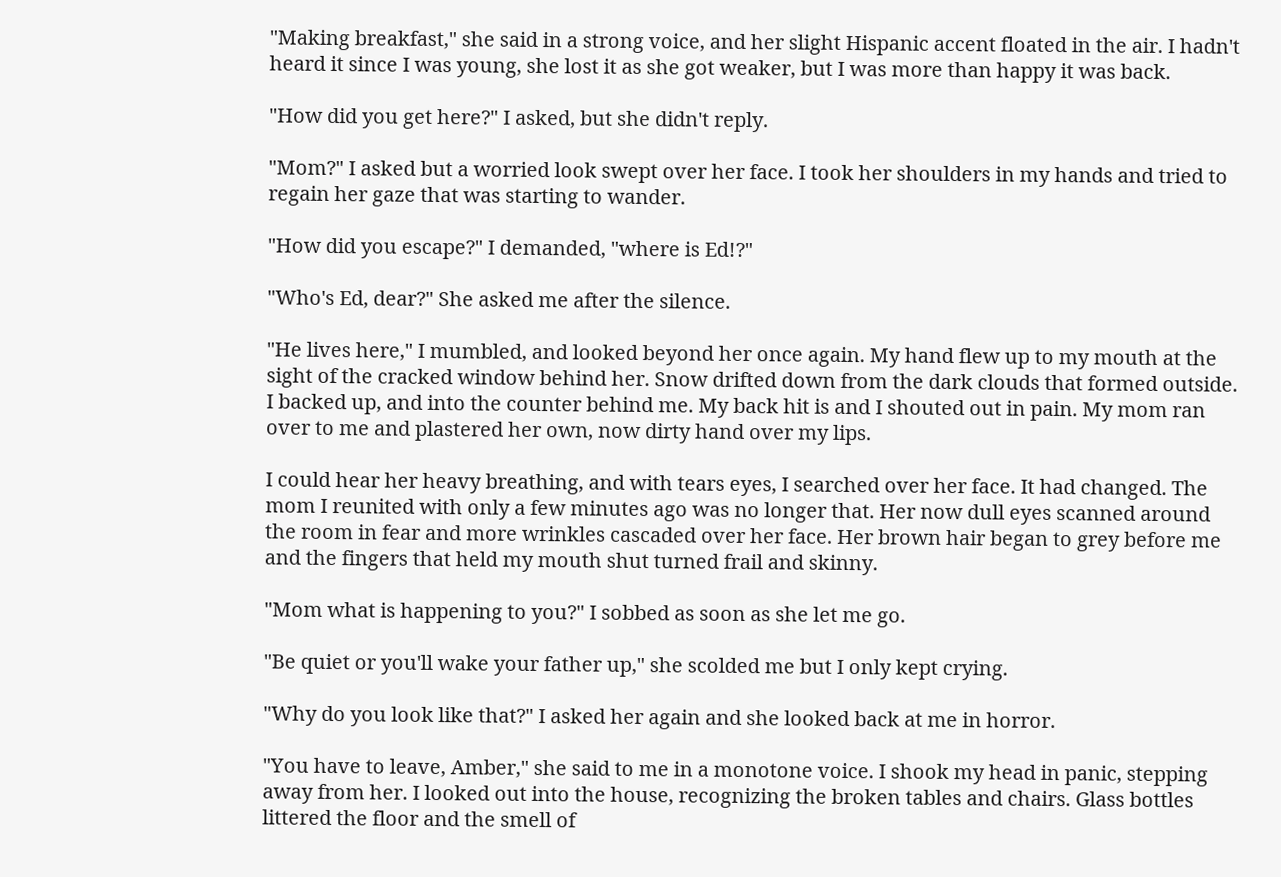"Making breakfast," she said in a strong voice, and her slight Hispanic accent floated in the air. I hadn't heard it since I was young, she lost it as she got weaker, but I was more than happy it was back.

"How did you get here?" I asked, but she didn't reply.

"Mom?" I asked but a worried look swept over her face. I took her shoulders in my hands and tried to regain her gaze that was starting to wander.

"How did you escape?" I demanded, "where is Ed!?"

"Who's Ed, dear?" She asked me after the silence.

"He lives here," I mumbled, and looked beyond her once again. My hand flew up to my mouth at the sight of the cracked window behind her. Snow drifted down from the dark clouds that formed outside. I backed up, and into the counter behind me. My back hit is and I shouted out in pain. My mom ran over to me and plastered her own, now dirty hand over my lips.

I could hear her heavy breathing, and with tears eyes, I searched over her face. It had changed. The mom I reunited with only a few minutes ago was no longer that. Her now dull eyes scanned around the room in fear and more wrinkles cascaded over her face. Her brown hair began to grey before me and the fingers that held my mouth shut turned frail and skinny.

"Mom what is happening to you?" I sobbed as soon as she let me go.

"Be quiet or you'll wake your father up," she scolded me but I only kept crying.

"Why do you look like that?" I asked her again and she looked back at me in horror.

"You have to leave, Amber," she said to me in a monotone voice. I shook my head in panic, stepping away from her. I looked out into the house, recognizing the broken tables and chairs. Glass bottles littered the floor and the smell of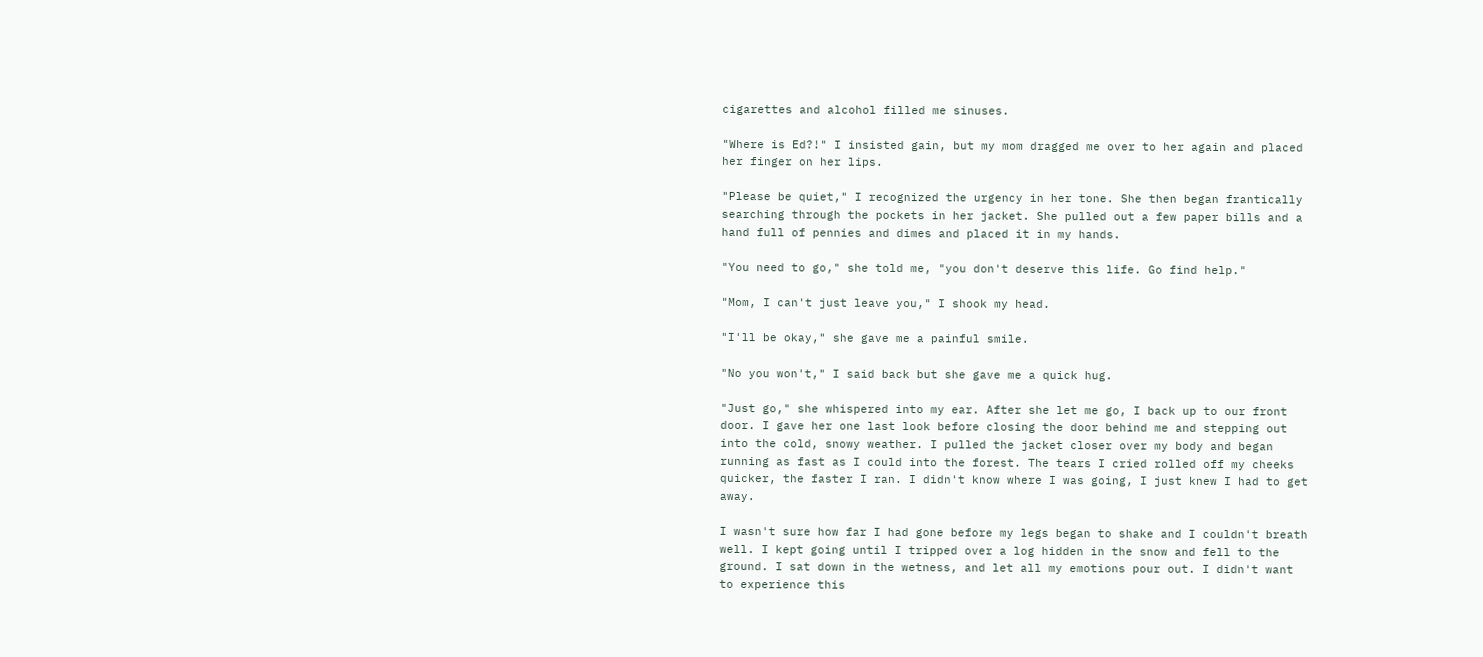cigarettes and alcohol filled me sinuses.

"Where is Ed?!" I insisted gain, but my mom dragged me over to her again and placed her finger on her lips.

"Please be quiet," I recognized the urgency in her tone. She then began frantically searching through the pockets in her jacket. She pulled out a few paper bills and a hand full of pennies and dimes and placed it in my hands.

"You need to go," she told me, "you don't deserve this life. Go find help."

"Mom, I can't just leave you," I shook my head.

"I'll be okay," she gave me a painful smile.

"No you won't," I said back but she gave me a quick hug.

"Just go," she whispered into my ear. After she let me go, I back up to our front door. I gave her one last look before closing the door behind me and stepping out into the cold, snowy weather. I pulled the jacket closer over my body and began running as fast as I could into the forest. The tears I cried rolled off my cheeks quicker, the faster I ran. I didn't know where I was going, I just knew I had to get away.

I wasn't sure how far I had gone before my legs began to shake and I couldn't breath well. I kept going until I tripped over a log hidden in the snow and fell to the ground. I sat down in the wetness, and let all my emotions pour out. I didn't want to experience this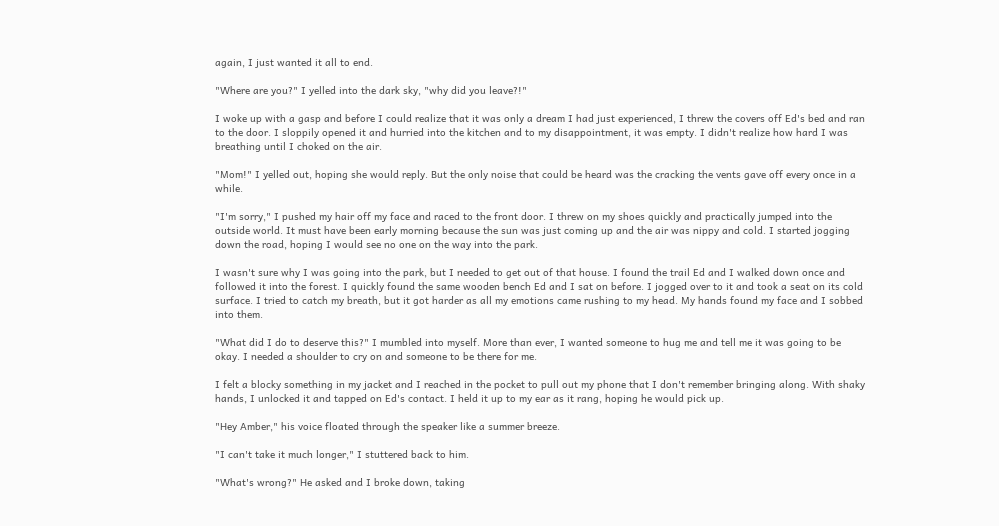again, I just wanted it all to end.

"Where are you?" I yelled into the dark sky, "why did you leave?!"

I woke up with a gasp and before I could realize that it was only a dream I had just experienced, I threw the covers off Ed's bed and ran to the door. I sloppily opened it and hurried into the kitchen and to my disappointment, it was empty. I didn't realize how hard I was breathing until I choked on the air.

"Mom!" I yelled out, hoping she would reply. But the only noise that could be heard was the cracking the vents gave off every once in a while.

"I'm sorry," I pushed my hair off my face and raced to the front door. I threw on my shoes quickly and practically jumped into the outside world. It must have been early morning because the sun was just coming up and the air was nippy and cold. I started jogging down the road, hoping I would see no one on the way into the park.

I wasn't sure why I was going into the park, but I needed to get out of that house. I found the trail Ed and I walked down once and followed it into the forest. I quickly found the same wooden bench Ed and I sat on before. I jogged over to it and took a seat on its cold surface. I tried to catch my breath, but it got harder as all my emotions came rushing to my head. My hands found my face and I sobbed into them.

"What did I do to deserve this?" I mumbled into myself. More than ever, I wanted someone to hug me and tell me it was going to be okay. I needed a shoulder to cry on and someone to be there for me.

I felt a blocky something in my jacket and I reached in the pocket to pull out my phone that I don't remember bringing along. With shaky hands, I unlocked it and tapped on Ed's contact. I held it up to my ear as it rang, hoping he would pick up.

"Hey Amber," his voice floated through the speaker like a summer breeze.

"I can't take it much longer," I stuttered back to him.

"What's wrong?" He asked and I broke down, taking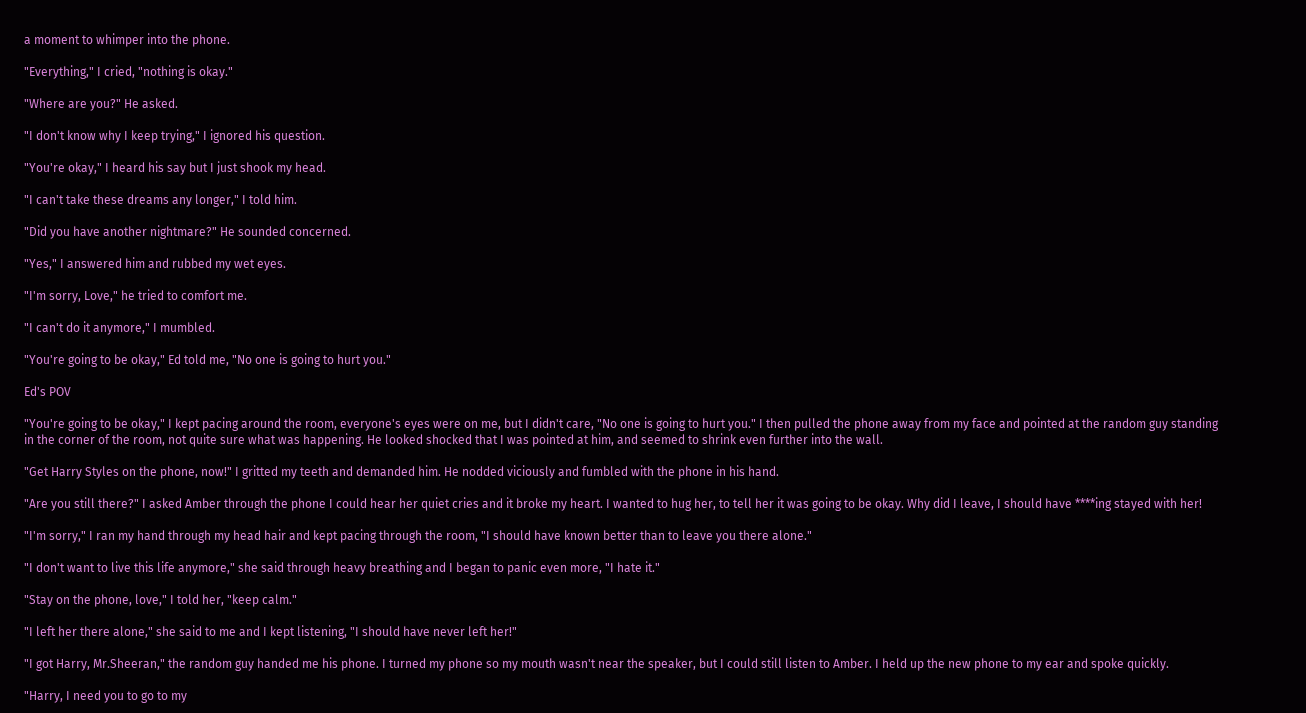a moment to whimper into the phone.

"Everything," I cried, "nothing is okay."

"Where are you?" He asked.

"I don't know why I keep trying," I ignored his question.

"You're okay," I heard his say but I just shook my head.

"I can't take these dreams any longer," I told him.

"Did you have another nightmare?" He sounded concerned.

"Yes," I answered him and rubbed my wet eyes.

"I'm sorry, Love," he tried to comfort me.

"I can't do it anymore," I mumbled.

"You're going to be okay," Ed told me, "No one is going to hurt you."

Ed's POV

"You're going to be okay," I kept pacing around the room, everyone's eyes were on me, but I didn't care, "No one is going to hurt you." I then pulled the phone away from my face and pointed at the random guy standing in the corner of the room, not quite sure what was happening. He looked shocked that I was pointed at him, and seemed to shrink even further into the wall.

"Get Harry Styles on the phone, now!" I gritted my teeth and demanded him. He nodded viciously and fumbled with the phone in his hand.

"Are you still there?" I asked Amber through the phone I could hear her quiet cries and it broke my heart. I wanted to hug her, to tell her it was going to be okay. Why did I leave, I should have ****ing stayed with her!

"I'm sorry," I ran my hand through my head hair and kept pacing through the room, "I should have known better than to leave you there alone."

"I don't want to live this life anymore," she said through heavy breathing and I began to panic even more, "I hate it."

"Stay on the phone, love," I told her, "keep calm."

"I left her there alone," she said to me and I kept listening, "I should have never left her!"

"I got Harry, Mr.Sheeran," the random guy handed me his phone. I turned my phone so my mouth wasn't near the speaker, but I could still listen to Amber. I held up the new phone to my ear and spoke quickly.

"Harry, I need you to go to my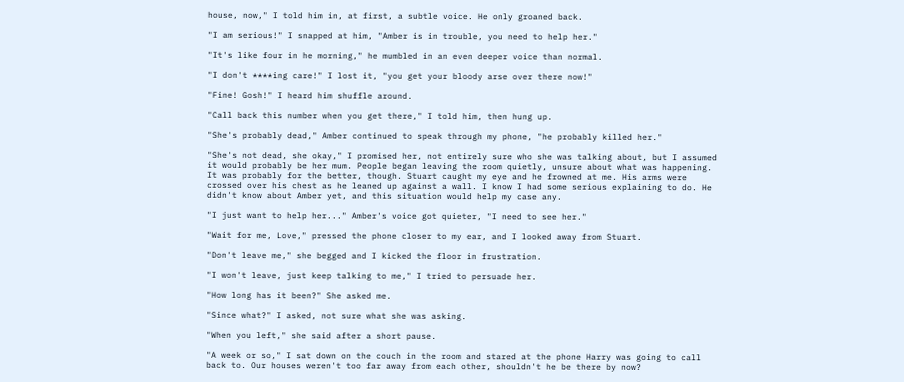house, now," I told him in, at first, a subtle voice. He only groaned back.

"I am serious!" I snapped at him, "Amber is in trouble, you need to help her."

"It's like four in he morning," he mumbled in an even deeper voice than normal.

"I don't ****ing care!" I lost it, "you get your bloody arse over there now!"

"Fine! Gosh!" I heard him shuffle around.

"Call back this number when you get there," I told him, then hung up.

"She's probably dead," Amber continued to speak through my phone, "he probably killed her."

"She's not dead, she okay," I promised her, not entirely sure who she was talking about, but I assumed it would probably be her mum. People began leaving the room quietly, unsure about what was happening. It was probably for the better, though. Stuart caught my eye and he frowned at me. His arms were crossed over his chest as he leaned up against a wall. I know I had some serious explaining to do. He didn't know about Amber yet, and this situation would help my case any.

"I just want to help her..." Amber's voice got quieter, "I need to see her."

"Wait for me, Love," pressed the phone closer to my ear, and I looked away from Stuart.

"Don't leave me," she begged and I kicked the floor in frustration.

"I won't leave, just keep talking to me," I tried to persuade her.

"How long has it been?" She asked me.

"Since what?" I asked, not sure what she was asking.

"When you left," she said after a short pause.

"A week or so," I sat down on the couch in the room and stared at the phone Harry was going to call back to. Our houses weren't too far away from each other, shouldn't he be there by now?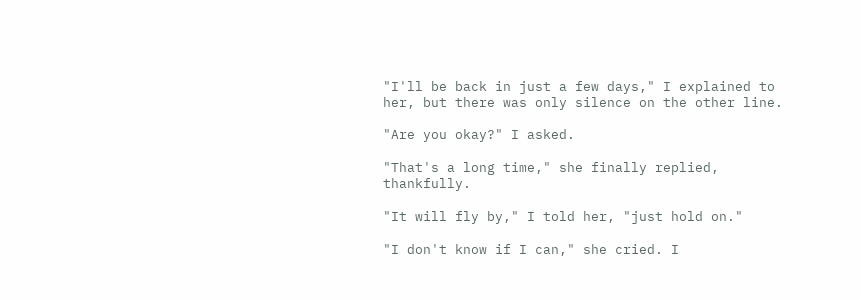"I'll be back in just a few days," I explained to her, but there was only silence on the other line.

"Are you okay?" I asked.

"That's a long time," she finally replied, thankfully.

"It will fly by," I told her, "just hold on."

"I don't know if I can," she cried. I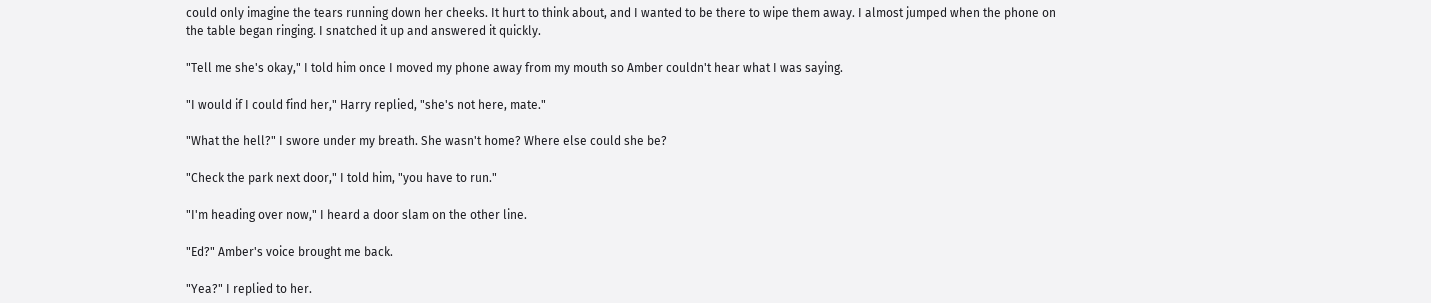could only imagine the tears running down her cheeks. It hurt to think about, and I wanted to be there to wipe them away. I almost jumped when the phone on the table began ringing. I snatched it up and answered it quickly.

"Tell me she's okay," I told him once I moved my phone away from my mouth so Amber couldn't hear what I was saying.

"I would if I could find her," Harry replied, "she's not here, mate."

"What the hell?" I swore under my breath. She wasn't home? Where else could she be?

"Check the park next door," I told him, "you have to run."

"I'm heading over now," I heard a door slam on the other line.

"Ed?" Amber's voice brought me back.

"Yea?" I replied to her.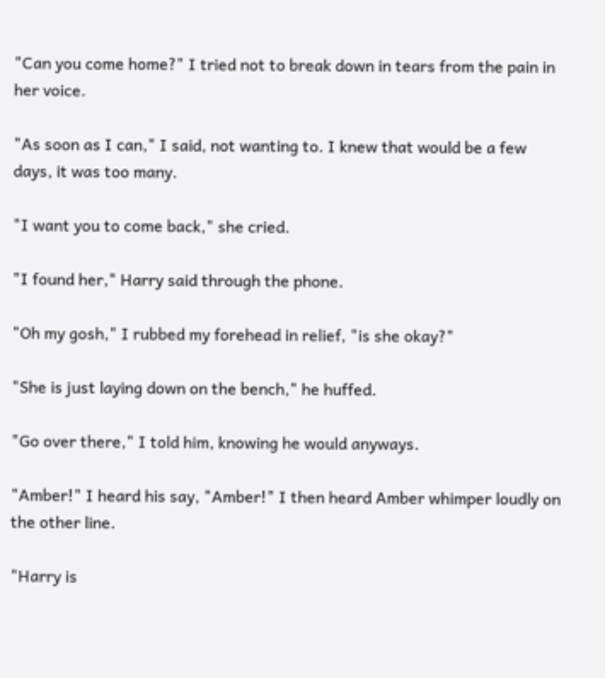"Can you come home?" I tried not to break down in tears from the pain in her voice.

"As soon as I can," I said, not wanting to. I knew that would be a few days, it was too many.

"I want you to come back," she cried.

"I found her," Harry said through the phone.

"Oh my gosh," I rubbed my forehead in relief, "is she okay?"

"She is just laying down on the bench," he huffed.

"Go over there," I told him, knowing he would anyways.

"Amber!" I heard his say, "Amber!" I then heard Amber whimper loudly on the other line.

"Harry is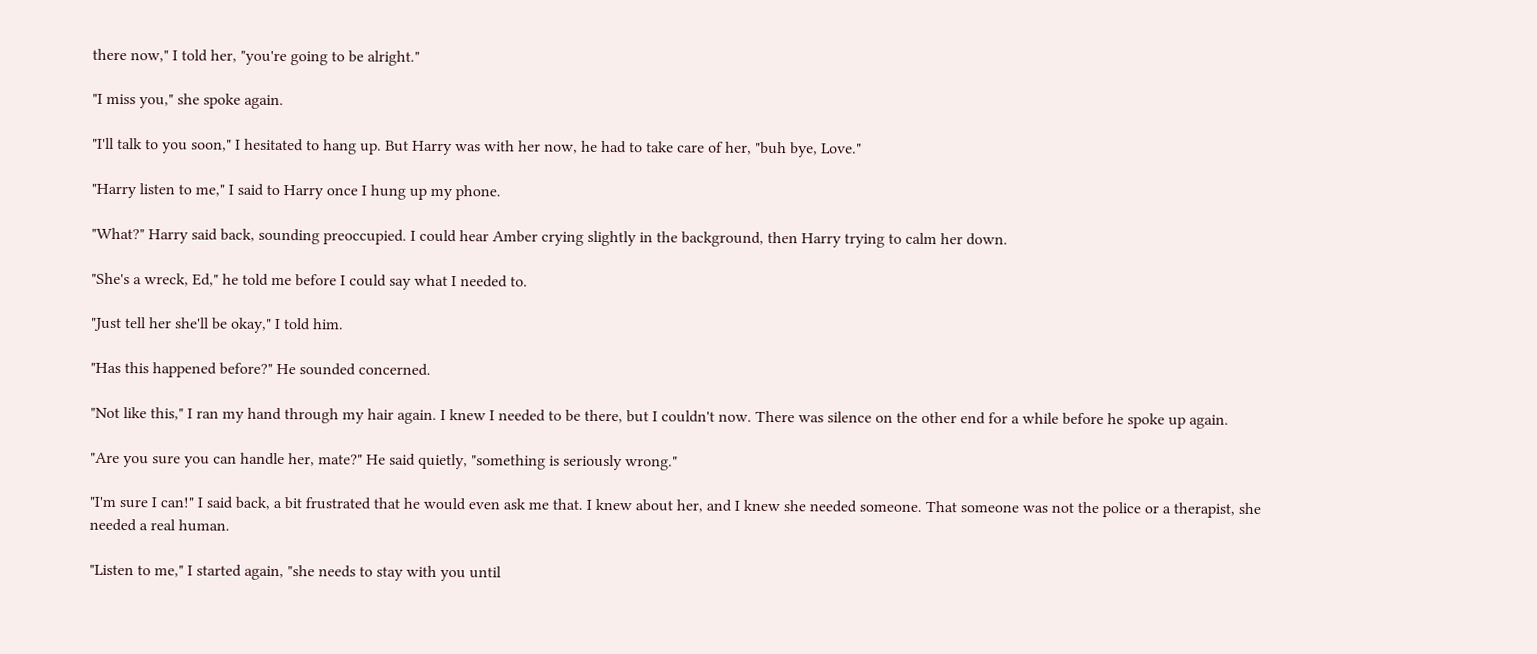there now," I told her, "you're going to be alright."

"I miss you," she spoke again.

"I'll talk to you soon," I hesitated to hang up. But Harry was with her now, he had to take care of her, "buh bye, Love."

"Harry listen to me," I said to Harry once I hung up my phone.

"What?" Harry said back, sounding preoccupied. I could hear Amber crying slightly in the background, then Harry trying to calm her down.

"She's a wreck, Ed," he told me before I could say what I needed to.

"Just tell her she'll be okay," I told him.

"Has this happened before?" He sounded concerned.

"Not like this," I ran my hand through my hair again. I knew I needed to be there, but I couldn't now. There was silence on the other end for a while before he spoke up again.

"Are you sure you can handle her, mate?" He said quietly, "something is seriously wrong."

"I'm sure I can!" I said back, a bit frustrated that he would even ask me that. I knew about her, and I knew she needed someone. That someone was not the police or a therapist, she needed a real human.

"Listen to me," I started again, "she needs to stay with you until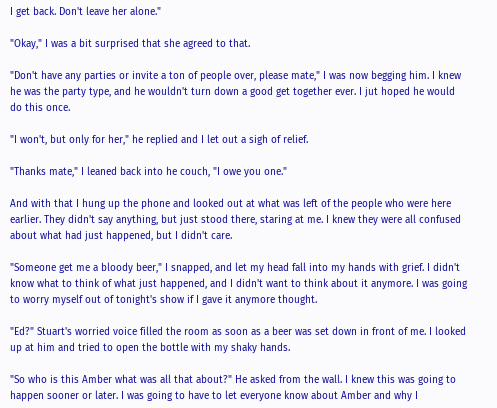I get back. Don't leave her alone."

"Okay," I was a bit surprised that she agreed to that.

"Don't have any parties or invite a ton of people over, please mate," I was now begging him. I knew he was the party type, and he wouldn't turn down a good get together ever. I jut hoped he would do this once.

"I won't, but only for her," he replied and I let out a sigh of relief.

"Thanks mate," I leaned back into he couch, "I owe you one."

And with that I hung up the phone and looked out at what was left of the people who were here earlier. They didn't say anything, but just stood there, staring at me. I knew they were all confused about what had just happened, but I didn't care.

"Someone get me a bloody beer," I snapped, and let my head fall into my hands with grief. I didn't know what to think of what just happened, and I didn't want to think about it anymore. I was going to worry myself out of tonight's show if I gave it anymore thought.

"Ed?" Stuart's worried voice filled the room as soon as a beer was set down in front of me. I looked up at him and tried to open the bottle with my shaky hands.

"So who is this Amber what was all that about?" He asked from the wall. I knew this was going to happen sooner or later. I was going to have to let everyone know about Amber and why I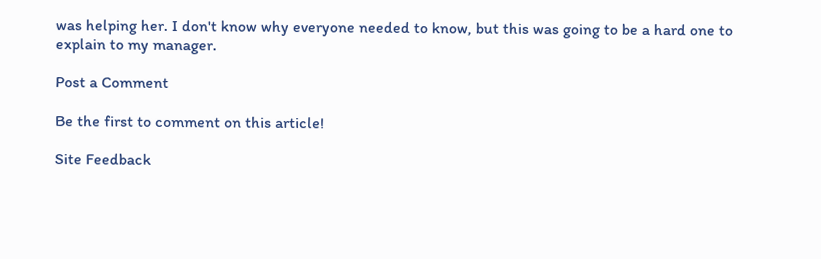was helping her. I don't know why everyone needed to know, but this was going to be a hard one to explain to my manager.

Post a Comment

Be the first to comment on this article!

Site Feedback